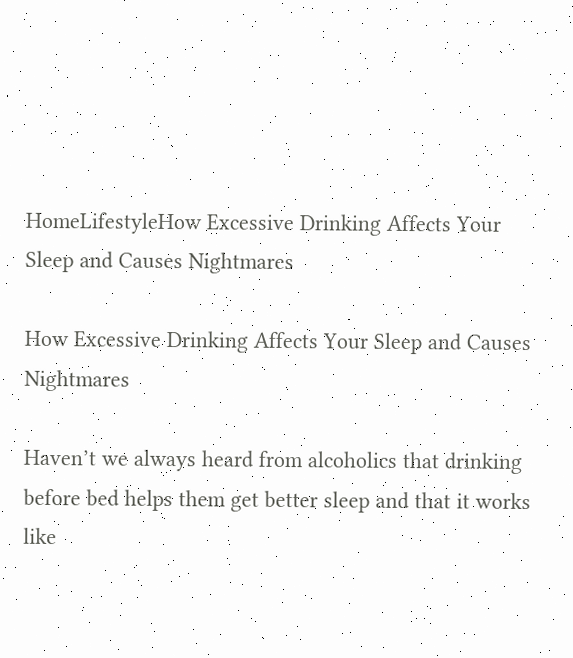HomeLifestyleHow Excessive Drinking Affects Your Sleep and Causes Nightmares

How Excessive Drinking Affects Your Sleep and Causes Nightmares

Haven’t we always heard from alcoholics that drinking before bed helps them get better sleep and that it works like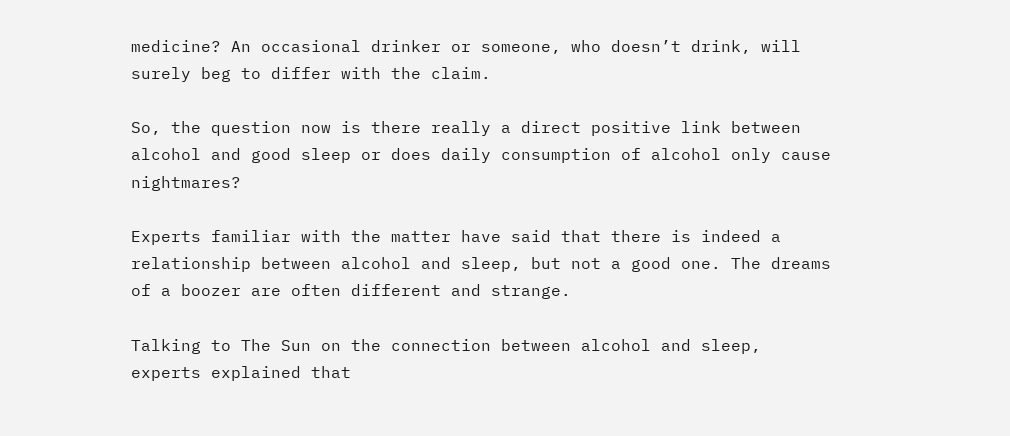medicine? An occasional drinker or someone, who doesn’t drink, will surely beg to differ with the claim.

So, the question now is there really a direct positive link between alcohol and good sleep or does daily consumption of alcohol only cause nightmares?

Experts familiar with the matter have said that there is indeed a relationship between alcohol and sleep, but not a good one. The dreams of a boozer are often different and strange.

Talking to The Sun on the connection between alcohol and sleep, experts explained that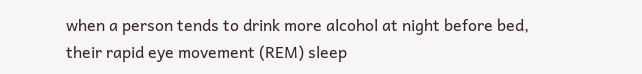when a person tends to drink more alcohol at night before bed, their rapid eye movement (REM) sleep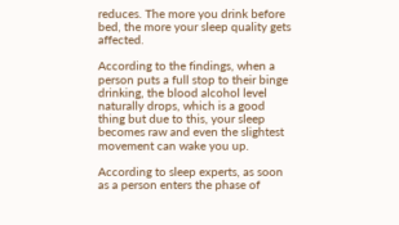reduces. The more you drink before bed, the more your sleep quality gets affected.

According to the findings, when a person puts a full stop to their binge drinking, the blood alcohol level naturally drops, which is a good thing but due to this, your sleep becomes raw and even the slightest movement can wake you up.

According to sleep experts, as soon as a person enters the phase of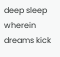deep sleep wherein dreams kick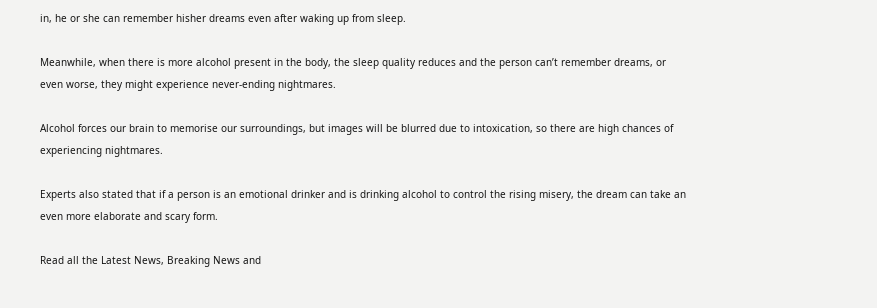in, he or she can remember hisher dreams even after waking up from sleep.

Meanwhile, when there is more alcohol present in the body, the sleep quality reduces and the person can’t remember dreams, or even worse, they might experience never-ending nightmares.

Alcohol forces our brain to memorise our surroundings, but images will be blurred due to intoxication, so there are high chances of experiencing nightmares.

Experts also stated that if a person is an emotional drinker and is drinking alcohol to control the rising misery, the dream can take an even more elaborate and scary form.

Read all the Latest News, Breaking News and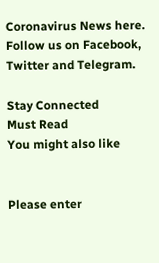Coronavirus News here. Follow us on Facebook, Twitter and Telegram.

Stay Connected
Must Read
You might also like


Please enter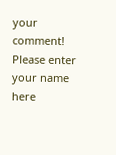your comment!
Please enter your name here